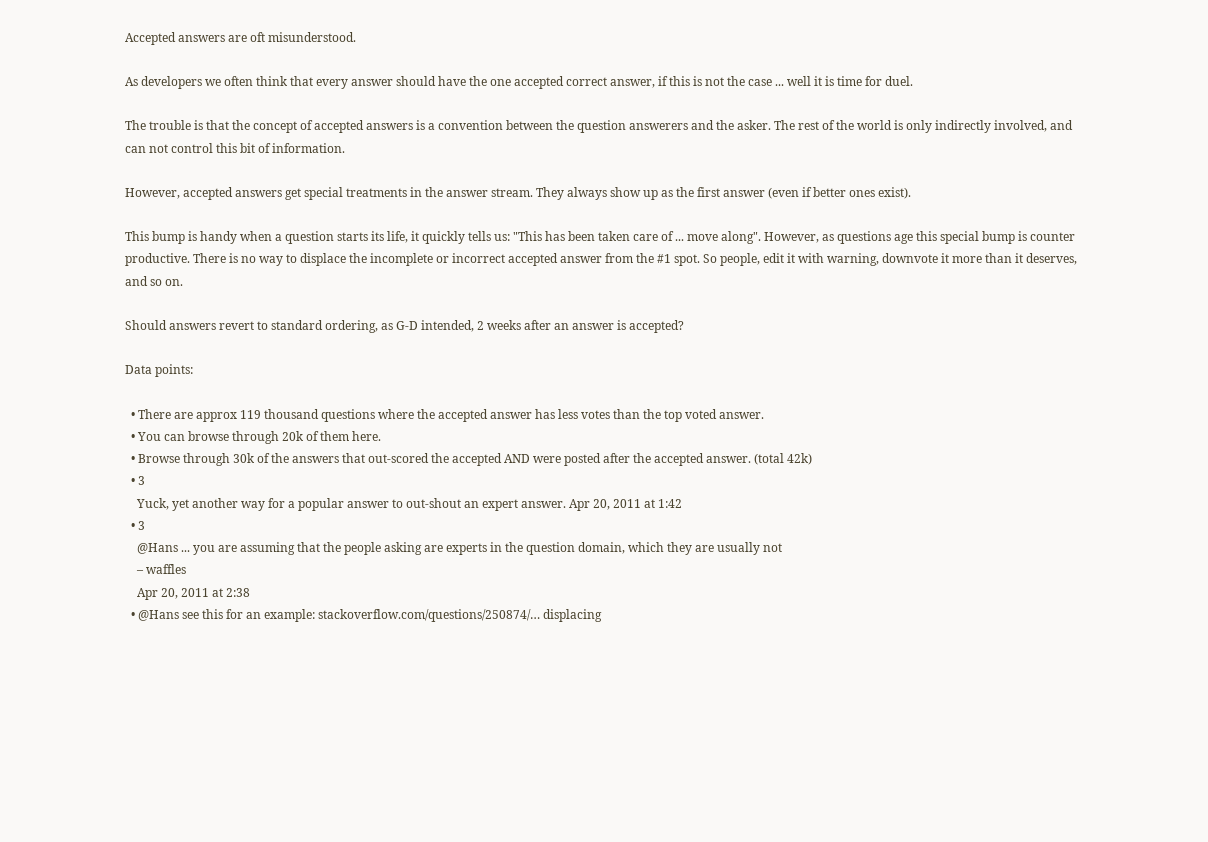Accepted answers are oft misunderstood.

As developers we often think that every answer should have the one accepted correct answer, if this is not the case ... well it is time for duel.

The trouble is that the concept of accepted answers is a convention between the question answerers and the asker. The rest of the world is only indirectly involved, and can not control this bit of information.

However, accepted answers get special treatments in the answer stream. They always show up as the first answer (even if better ones exist).

This bump is handy when a question starts its life, it quickly tells us: "This has been taken care of ... move along". However, as questions age this special bump is counter productive. There is no way to displace the incomplete or incorrect accepted answer from the #1 spot. So people, edit it with warning, downvote it more than it deserves, and so on.

Should answers revert to standard ordering, as G-D intended, 2 weeks after an answer is accepted?

Data points:

  • There are approx 119 thousand questions where the accepted answer has less votes than the top voted answer.
  • You can browse through 20k of them here.
  • Browse through 30k of the answers that out-scored the accepted AND were posted after the accepted answer. (total 42k)
  • 3
    Yuck, yet another way for a popular answer to out-shout an expert answer. Apr 20, 2011 at 1:42
  • 3
    @Hans ... you are assuming that the people asking are experts in the question domain, which they are usually not
    – waffles
    Apr 20, 2011 at 2:38
  • @Hans see this for an example: stackoverflow.com/questions/250874/… displacing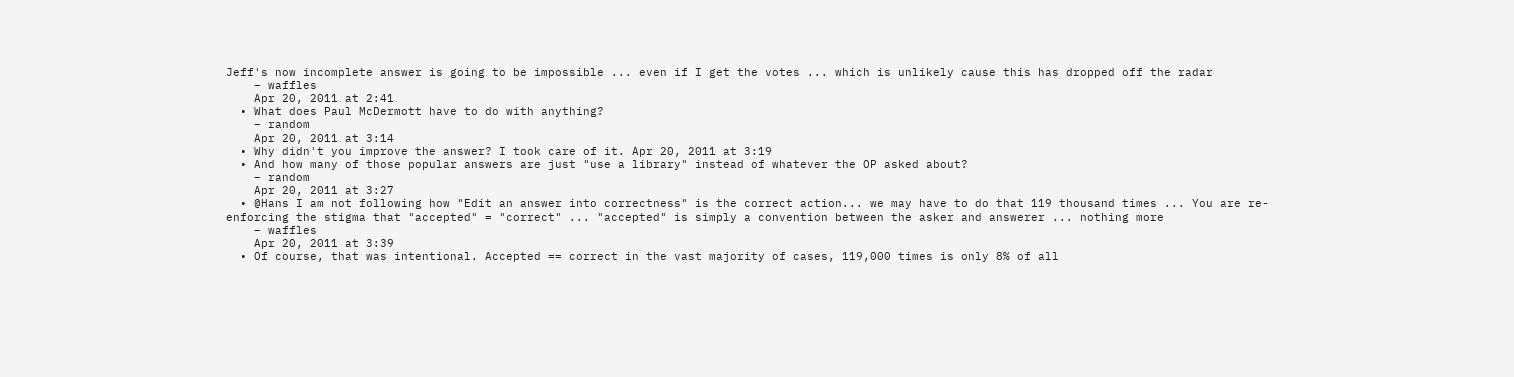Jeff's now incomplete answer is going to be impossible ... even if I get the votes ... which is unlikely cause this has dropped off the radar
    – waffles
    Apr 20, 2011 at 2:41
  • What does Paul McDermott have to do with anything?
    – random
    Apr 20, 2011 at 3:14
  • Why didn't you improve the answer? I took care of it. Apr 20, 2011 at 3:19
  • And how many of those popular answers are just "use a library" instead of whatever the OP asked about?
    – random
    Apr 20, 2011 at 3:27
  • @Hans I am not following how "Edit an answer into correctness" is the correct action... we may have to do that 119 thousand times ... You are re-enforcing the stigma that "accepted" = "correct" ... "accepted" is simply a convention between the asker and answerer ... nothing more
    – waffles
    Apr 20, 2011 at 3:39
  • Of course, that was intentional. Accepted == correct in the vast majority of cases, 119,000 times is only 8% of all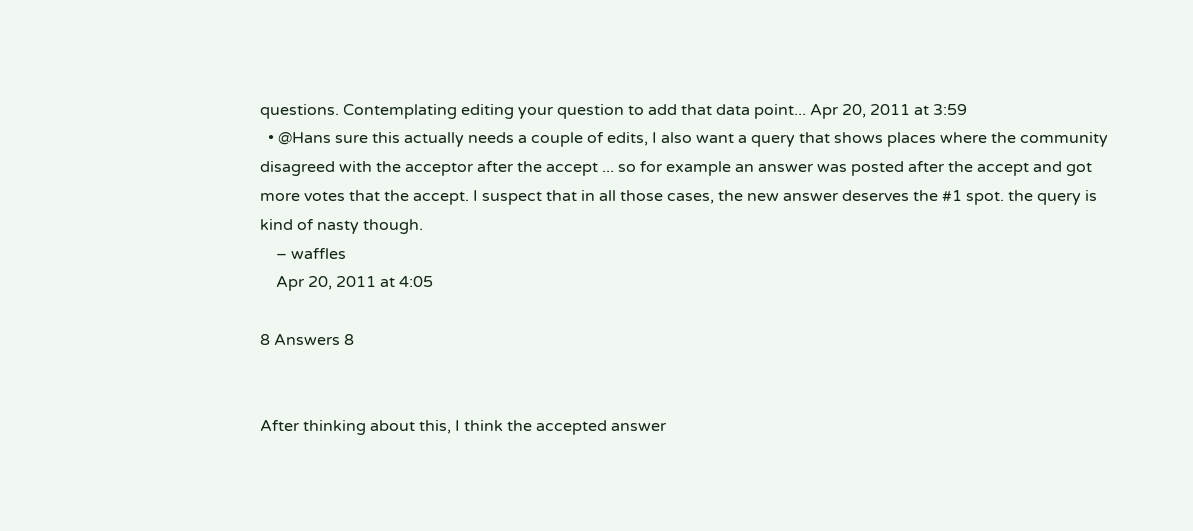questions. Contemplating editing your question to add that data point... Apr 20, 2011 at 3:59
  • @Hans sure this actually needs a couple of edits, I also want a query that shows places where the community disagreed with the acceptor after the accept ... so for example an answer was posted after the accept and got more votes that the accept. I suspect that in all those cases, the new answer deserves the #1 spot. the query is kind of nasty though.
    – waffles
    Apr 20, 2011 at 4:05

8 Answers 8


After thinking about this, I think the accepted answer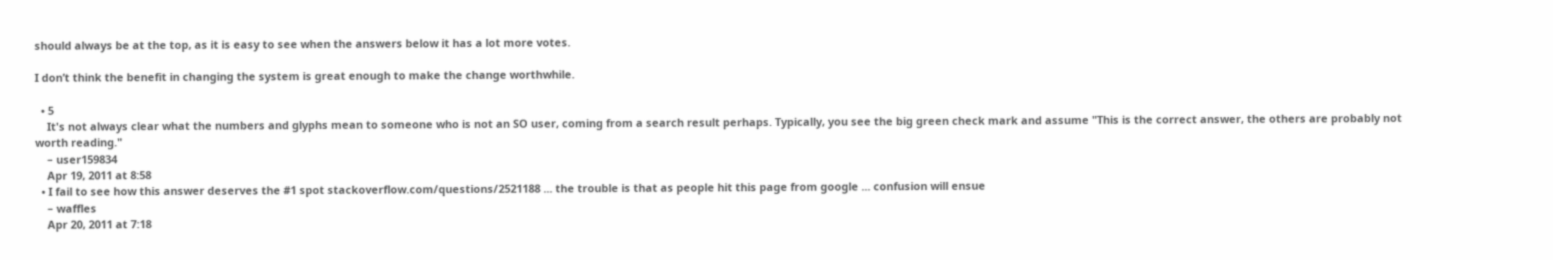should always be at the top, as it is easy to see when the answers below it has a lot more votes.

I don’t think the benefit in changing the system is great enough to make the change worthwhile.

  • 5
    It's not always clear what the numbers and glyphs mean to someone who is not an SO user, coming from a search result perhaps. Typically, you see the big green check mark and assume "This is the correct answer, the others are probably not worth reading."
    – user159834
    Apr 19, 2011 at 8:58
  • I fail to see how this answer deserves the #1 spot stackoverflow.com/questions/2521188 ... the trouble is that as people hit this page from google ... confusion will ensue
    – waffles
    Apr 20, 2011 at 7:18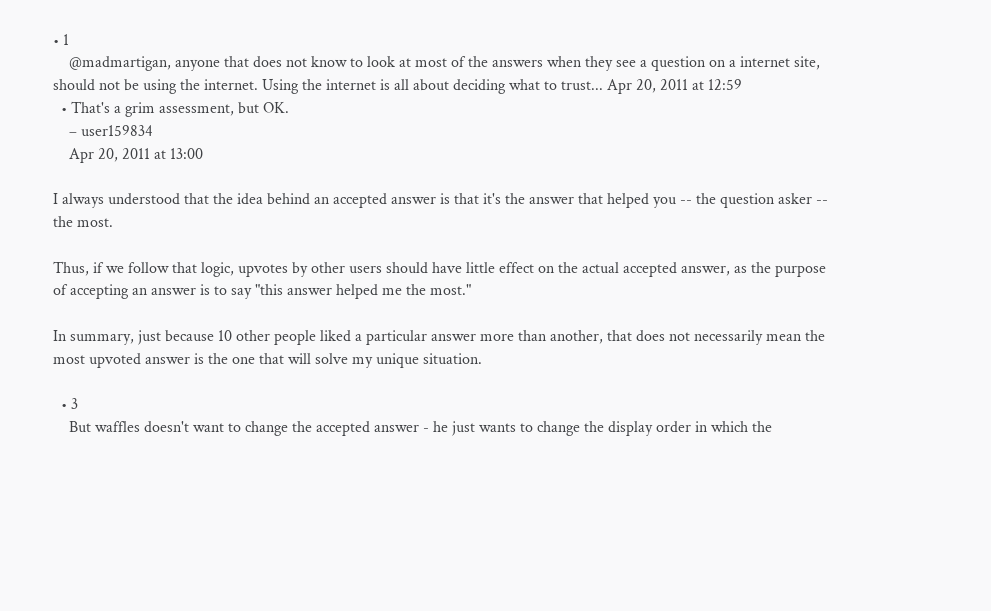• 1
    @madmartigan, anyone that does not know to look at most of the answers when they see a question on a internet site, should not be using the internet. Using the internet is all about deciding what to trust... Apr 20, 2011 at 12:59
  • That's a grim assessment, but OK.
    – user159834
    Apr 20, 2011 at 13:00

I always understood that the idea behind an accepted answer is that it's the answer that helped you -- the question asker -- the most.

Thus, if we follow that logic, upvotes by other users should have little effect on the actual accepted answer, as the purpose of accepting an answer is to say "this answer helped me the most."

In summary, just because 10 other people liked a particular answer more than another, that does not necessarily mean the most upvoted answer is the one that will solve my unique situation.

  • 3
    But waffles doesn't want to change the accepted answer - he just wants to change the display order in which the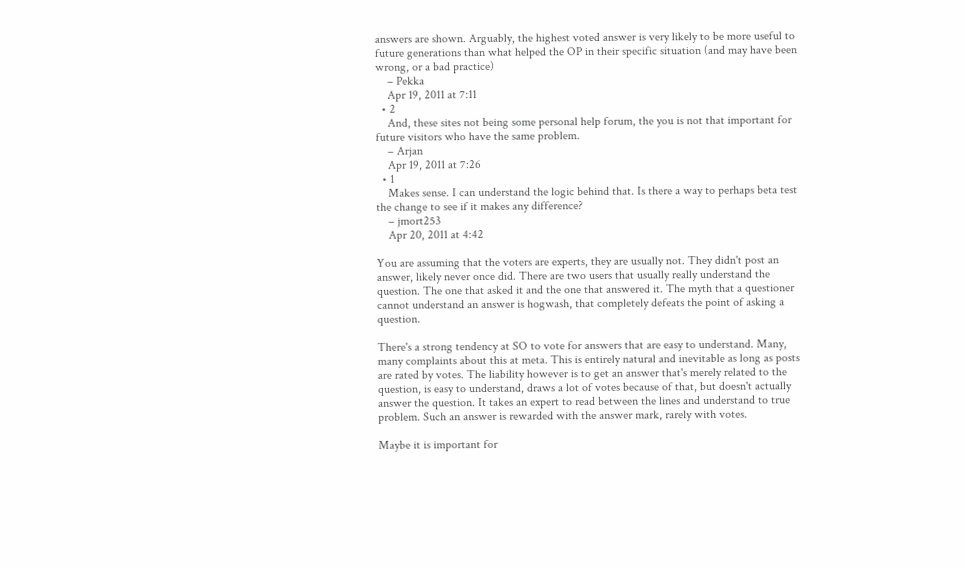answers are shown. Arguably, the highest voted answer is very likely to be more useful to future generations than what helped the OP in their specific situation (and may have been wrong, or a bad practice)
    – Pekka
    Apr 19, 2011 at 7:11
  • 2
    And, these sites not being some personal help forum, the you is not that important for future visitors who have the same problem.
    – Arjan
    Apr 19, 2011 at 7:26
  • 1
    Makes sense. I can understand the logic behind that. Is there a way to perhaps beta test the change to see if it makes any difference?
    – jmort253
    Apr 20, 2011 at 4:42

You are assuming that the voters are experts, they are usually not. They didn't post an answer, likely never once did. There are two users that usually really understand the question. The one that asked it and the one that answered it. The myth that a questioner cannot understand an answer is hogwash, that completely defeats the point of asking a question.

There's a strong tendency at SO to vote for answers that are easy to understand. Many, many complaints about this at meta. This is entirely natural and inevitable as long as posts are rated by votes. The liability however is to get an answer that's merely related to the question, is easy to understand, draws a lot of votes because of that, but doesn't actually answer the question. It takes an expert to read between the lines and understand to true problem. Such an answer is rewarded with the answer mark, rarely with votes.

Maybe it is important for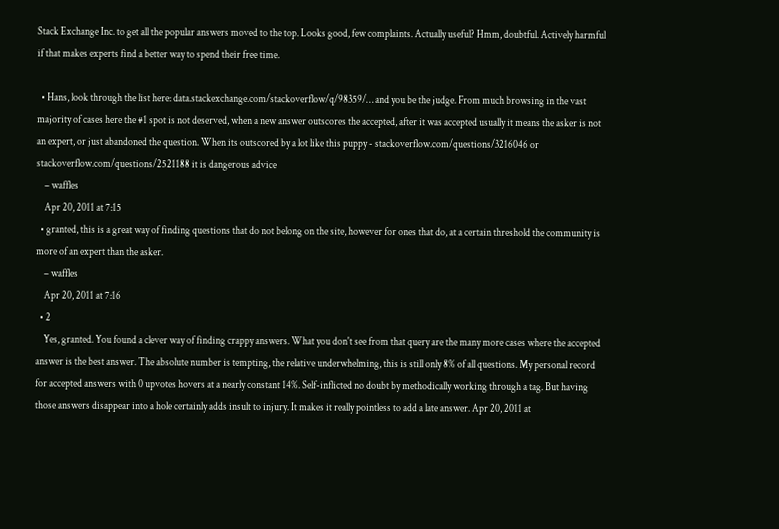Stack Exchange Inc. to get all the popular answers moved to the top. Looks good, few complaints. Actually useful? Hmm, doubtful. Actively harmful if that makes experts find a better way to spend their free time.

  • Hans, look through the list here: data.stackexchange.com/stackoverflow/q/98359/… and you be the judge. From much browsing in the vast majority of cases here the #1 spot is not deserved, when a new answer outscores the accepted, after it was accepted usually it means the asker is not an expert, or just abandoned the question. When its outscored by a lot like this puppy - stackoverflow.com/questions/3216046 or stackoverflow.com/questions/2521188 it is dangerous advice
    – waffles
    Apr 20, 2011 at 7:15
  • granted, this is a great way of finding questions that do not belong on the site, however for ones that do, at a certain threshold the community is more of an expert than the asker.
    – waffles
    Apr 20, 2011 at 7:16
  • 2
    Yes, granted. You found a clever way of finding crappy answers. What you don't see from that query are the many more cases where the accepted answer is the best answer. The absolute number is tempting, the relative underwhelming, this is still only 8% of all questions. My personal record for accepted answers with 0 upvotes hovers at a nearly constant 14%. Self-inflicted no doubt by methodically working through a tag. But having those answers disappear into a hole certainly adds insult to injury. It makes it really pointless to add a late answer. Apr 20, 2011 at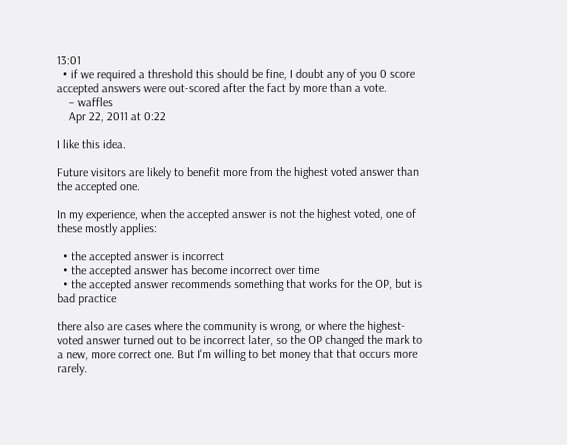13:01
  • if we required a threshold this should be fine, I doubt any of you 0 score accepted answers were out-scored after the fact by more than a vote.
    – waffles
    Apr 22, 2011 at 0:22

I like this idea.

Future visitors are likely to benefit more from the highest voted answer than the accepted one.

In my experience, when the accepted answer is not the highest voted, one of these mostly applies:

  • the accepted answer is incorrect
  • the accepted answer has become incorrect over time
  • the accepted answer recommends something that works for the OP, but is bad practice

there also are cases where the community is wrong, or where the highest-voted answer turned out to be incorrect later, so the OP changed the mark to a new, more correct one. But I'm willing to bet money that that occurs more rarely.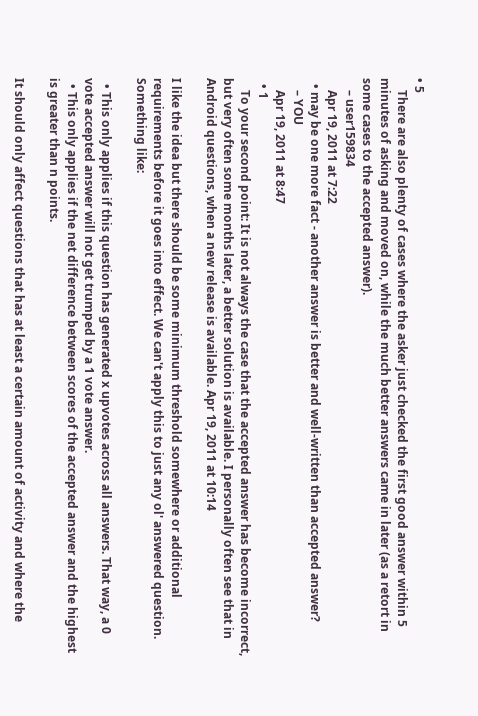• 5
    There are also plenty of cases where the asker just checked the first good answer within 5 minutes of asking and moved on, while the much better answers came in later (as a retort in some cases to the accepted answer).
    – user159834
    Apr 19, 2011 at 7:22
  • may be one more fact - another answer is better and well-written than accepted answer?
    – YOU
    Apr 19, 2011 at 8:47
  • 1
    To your second point: It is not always the case that the accepted answer has become incorrect, but very often some months later, a better solution is available. I personally often see that in Android questions, when a new release is available. Apr 19, 2011 at 10:14

I like the idea but there should be some minimum threshold somewhere or additional requirements before it goes into effect. We can't apply this to just any ol' answered question. Something like:

  • This only applies if this question has generated x upvotes across all answers. That way, a 0 vote accepted answer will not get trumped by a 1 vote answer.
  • This only applies if the net difference between scores of the accepted answer and the highest is greater than n points.

It should only affect questions that has at least a certain amount of activity and where the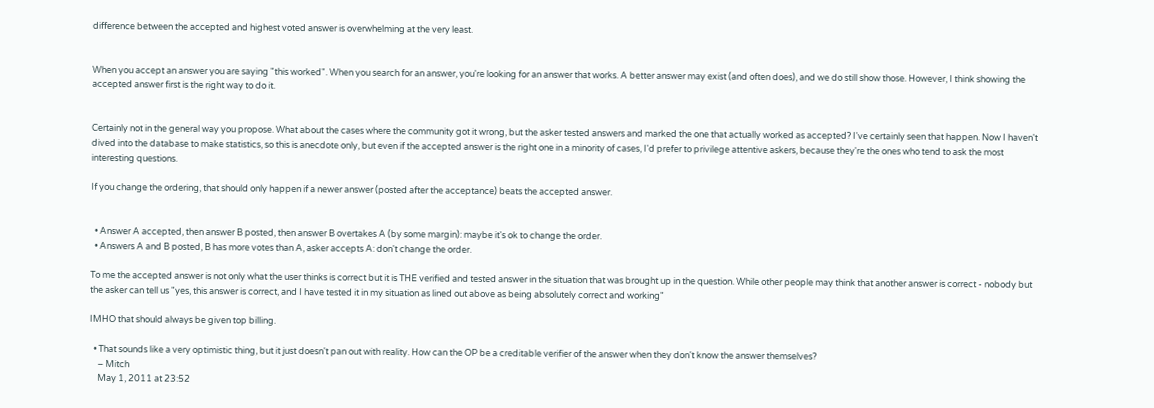difference between the accepted and highest voted answer is overwhelming at the very least.


When you accept an answer you are saying "this worked". When you search for an answer, you're looking for an answer that works. A better answer may exist (and often does), and we do still show those. However, I think showing the accepted answer first is the right way to do it.


Certainly not in the general way you propose. What about the cases where the community got it wrong, but the asker tested answers and marked the one that actually worked as accepted? I've certainly seen that happen. Now I haven't dived into the database to make statistics, so this is anecdote only, but even if the accepted answer is the right one in a minority of cases, I'd prefer to privilege attentive askers, because they're the ones who tend to ask the most interesting questions.

If you change the ordering, that should only happen if a newer answer (posted after the acceptance) beats the accepted answer.


  • Answer A accepted, then answer B posted, then answer B overtakes A (by some margin): maybe it's ok to change the order.
  • Answers A and B posted, B has more votes than A, asker accepts A: don't change the order.

To me the accepted answer is not only what the user thinks is correct but it is THE verified and tested answer in the situation that was brought up in the question. While other people may think that another answer is correct - nobody but the asker can tell us "yes, this answer is correct, and I have tested it in my situation as lined out above as being absolutely correct and working"

IMHO that should always be given top billing.

  • That sounds like a very optimistic thing, but it just doesn't pan out with reality. How can the OP be a creditable verifier of the answer when they don't know the answer themselves?
    – Mitch
    May 1, 2011 at 23:52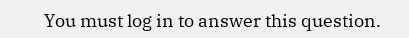You must log in to answer this question.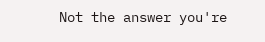Not the answer you're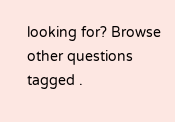looking for? Browse other questions tagged .